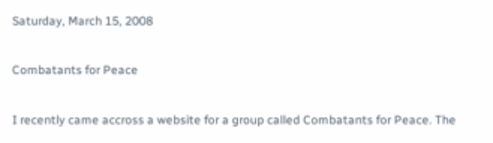Saturday, March 15, 2008

Combatants for Peace

I recently came accross a website for a group called Combatants for Peace. The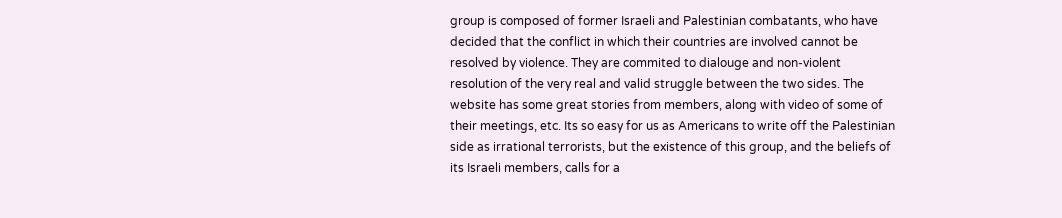group is composed of former Israeli and Palestinian combatants, who have decided that the conflict in which their countries are involved cannot be resolved by violence. They are commited to dialouge and non-violent resolution of the very real and valid struggle between the two sides. The website has some great stories from members, along with video of some of their meetings, etc. Its so easy for us as Americans to write off the Palestinian side as irrational terrorists, but the existence of this group, and the beliefs of its Israeli members, calls for a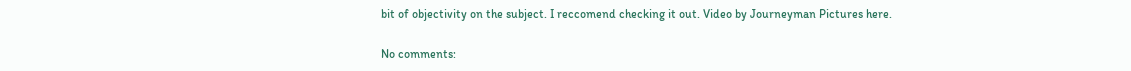bit of objectivity on the subject. I reccomend checking it out. Video by Journeyman Pictures here.

No comments: